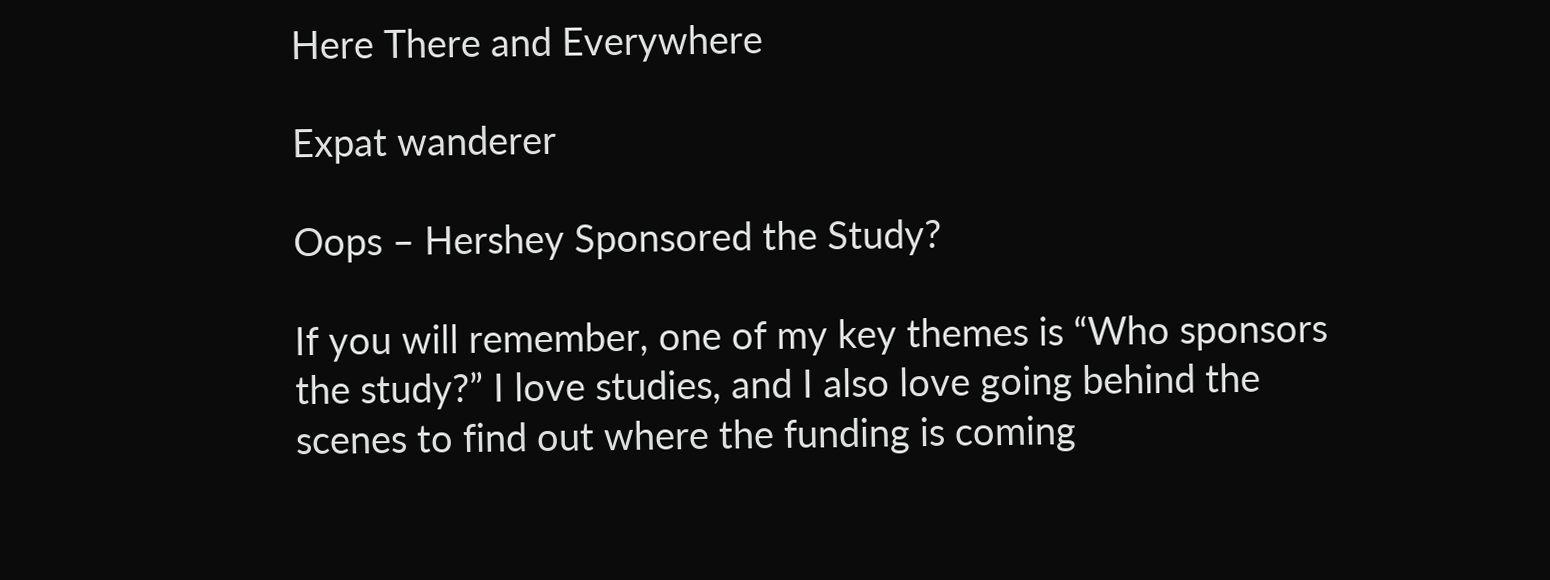Here There and Everywhere

Expat wanderer

Oops – Hershey Sponsored the Study?

If you will remember, one of my key themes is “Who sponsors the study?” I love studies, and I also love going behind the scenes to find out where the funding is coming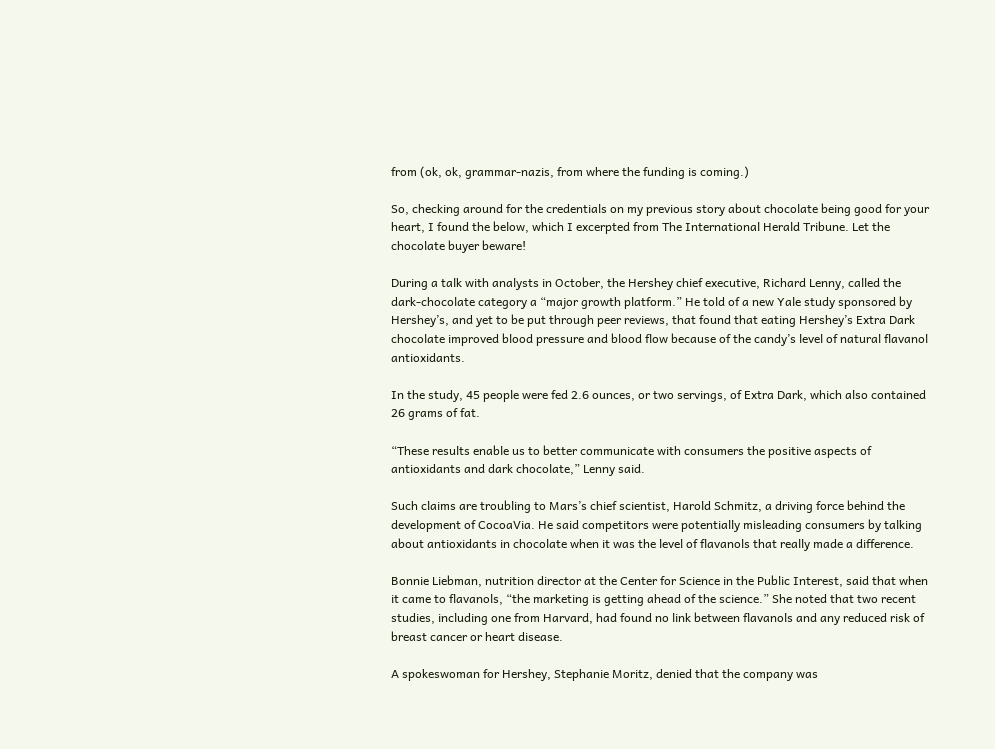from (ok, ok, grammar-nazis, from where the funding is coming.)

So, checking around for the credentials on my previous story about chocolate being good for your heart, I found the below, which I excerpted from The International Herald Tribune. Let the chocolate buyer beware!

During a talk with analysts in October, the Hershey chief executive, Richard Lenny, called the dark-chocolate category a “major growth platform.” He told of a new Yale study sponsored by Hershey’s, and yet to be put through peer reviews, that found that eating Hershey’s Extra Dark chocolate improved blood pressure and blood flow because of the candy’s level of natural flavanol antioxidants.

In the study, 45 people were fed 2.6 ounces, or two servings, of Extra Dark, which also contained 26 grams of fat.

“These results enable us to better communicate with consumers the positive aspects of antioxidants and dark chocolate,” Lenny said.

Such claims are troubling to Mars’s chief scientist, Harold Schmitz, a driving force behind the development of CocoaVia. He said competitors were potentially misleading consumers by talking about antioxidants in chocolate when it was the level of flavanols that really made a difference.

Bonnie Liebman, nutrition director at the Center for Science in the Public Interest, said that when it came to flavanols, “the marketing is getting ahead of the science.” She noted that two recent studies, including one from Harvard, had found no link between flavanols and any reduced risk of breast cancer or heart disease.

A spokeswoman for Hershey, Stephanie Moritz, denied that the company was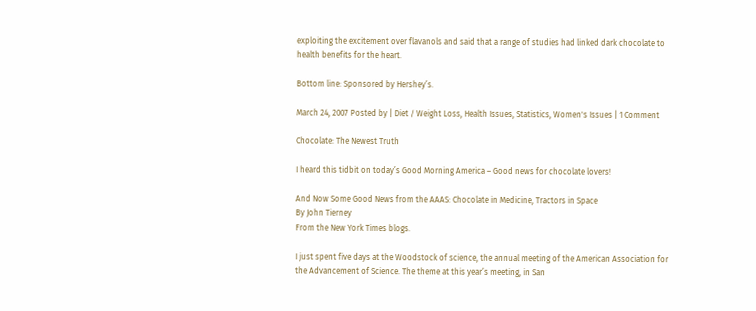exploiting the excitement over flavanols and said that a range of studies had linked dark chocolate to health benefits for the heart.

Bottom line: Sponsored by Hershey’s.

March 24, 2007 Posted by | Diet / Weight Loss, Health Issues, Statistics, Women's Issues | 1 Comment

Chocolate: The Newest Truth

I heard this tidbit on today’s Good Morning America – Good news for chocolate lovers!

And Now Some Good News from the AAAS: Chocolate in Medicine, Tractors in Space
By John Tierney
From the New York Times blogs.

I just spent five days at the Woodstock of science, the annual meeting of the American Association for the Advancement of Science. The theme at this year’s meeting, in San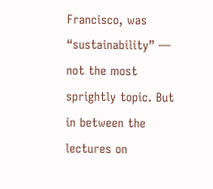Francisco, was “sustainability” — not the most sprightly topic. But in between the lectures on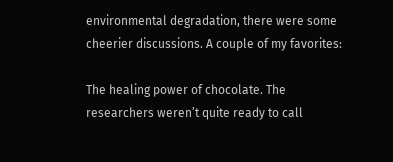environmental degradation, there were some cheerier discussions. A couple of my favorites:

The healing power of chocolate. The researchers weren’t quite ready to call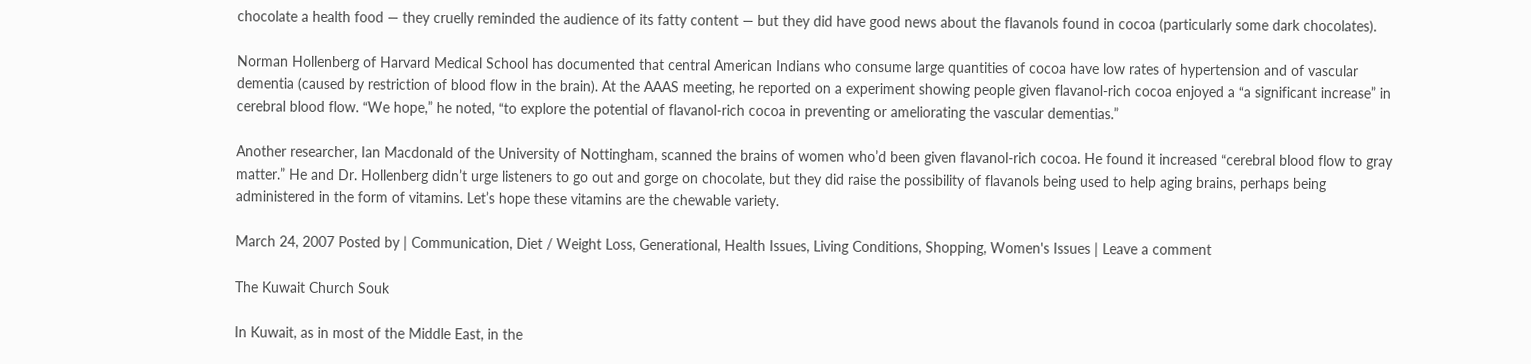chocolate a health food — they cruelly reminded the audience of its fatty content — but they did have good news about the flavanols found in cocoa (particularly some dark chocolates).

Norman Hollenberg of Harvard Medical School has documented that central American Indians who consume large quantities of cocoa have low rates of hypertension and of vascular dementia (caused by restriction of blood flow in the brain). At the AAAS meeting, he reported on a experiment showing people given flavanol-rich cocoa enjoyed a “a significant increase” in cerebral blood flow. “We hope,” he noted, “to explore the potential of flavanol-rich cocoa in preventing or ameliorating the vascular dementias.”

Another researcher, Ian Macdonald of the University of Nottingham, scanned the brains of women who’d been given flavanol-rich cocoa. He found it increased “cerebral blood flow to gray matter.” He and Dr. Hollenberg didn’t urge listeners to go out and gorge on chocolate, but they did raise the possibility of flavanols being used to help aging brains, perhaps being administered in the form of vitamins. Let’s hope these vitamins are the chewable variety.

March 24, 2007 Posted by | Communication, Diet / Weight Loss, Generational, Health Issues, Living Conditions, Shopping, Women's Issues | Leave a comment

The Kuwait Church Souk

In Kuwait, as in most of the Middle East, in the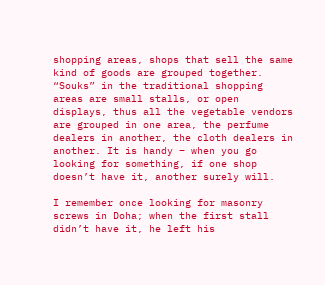shopping areas, shops that sell the same kind of goods are grouped together. “Souks” in the traditional shopping areas are small stalls, or open displays, thus all the vegetable vendors are grouped in one area, the perfume dealers in another, the cloth dealers in another. It is handy – when you go looking for something, if one shop doesn’t have it, another surely will.

I remember once looking for masonry screws in Doha; when the first stall didn’t have it, he left his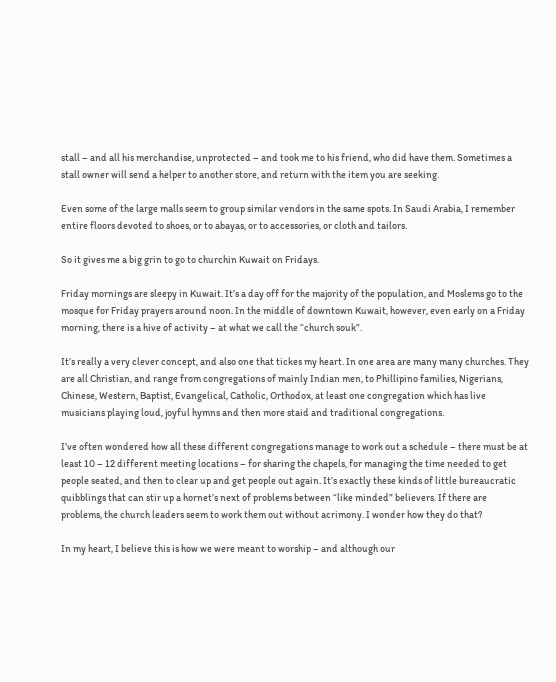stall – and all his merchandise, unprotected – and took me to his friend, who did have them. Sometimes a stall owner will send a helper to another store, and return with the item you are seeking.

Even some of the large malls seem to group similar vendors in the same spots. In Saudi Arabia, I remember entire floors devoted to shoes, or to abayas, or to accessories, or cloth and tailors.

So it gives me a big grin to go to churchin Kuwait on Fridays.

Friday mornings are sleepy in Kuwait. It’s a day off for the majority of the population, and Moslems go to the mosque for Friday prayers around noon. In the middle of downtown Kuwait, however, even early on a Friday morning, there is a hive of activity – at what we call the “church souk”.

It’s really a very clever concept, and also one that tickes my heart. In one area are many many churches. They are all Christian, and range from congregations of mainly Indian men, to Phillipino families, Nigerians, Chinese, Western, Baptist, Evangelical, Catholic, Orthodox, at least one congregation which has live musicians playing loud, joyful hymns and then more staid and traditional congregations.

I’ve often wondered how all these different congregations manage to work out a schedule – there must be at least 10 – 12 different meeting locations – for sharing the chapels, for managing the time needed to get people seated, and then to clear up and get people out again. It’s exactly these kinds of little bureaucratic quibblings that can stir up a hornet’s next of problems between “like minded” believers. If there are problems, the church leaders seem to work them out without acrimony. I wonder how they do that?

In my heart, I believe this is how we were meant to worship – and although our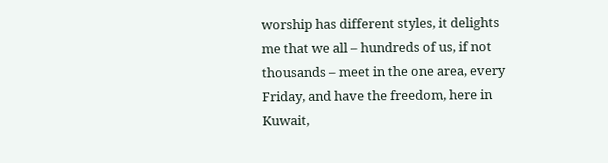worship has different styles, it delights me that we all – hundreds of us, if not thousands – meet in the one area, every Friday, and have the freedom, here in Kuwait,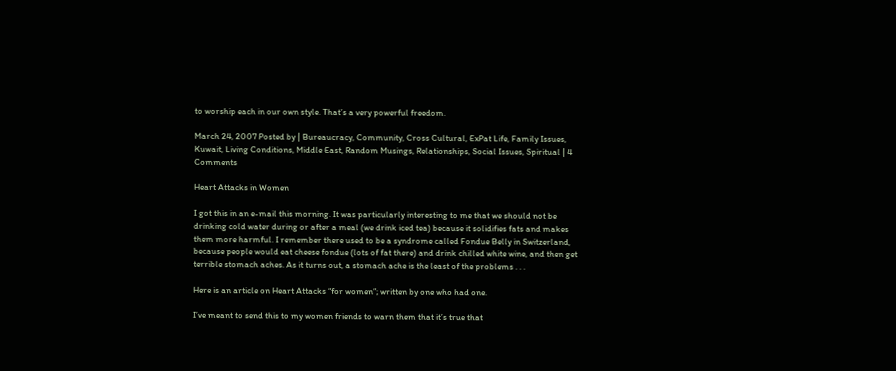to worship each in our own style. That’s a very powerful freedom.

March 24, 2007 Posted by | Bureaucracy, Community, Cross Cultural, ExPat Life, Family Issues, Kuwait, Living Conditions, Middle East, Random Musings, Relationships, Social Issues, Spiritual | 4 Comments

Heart Attacks in Women

I got this in an e-mail this morning. It was particularly interesting to me that we should not be drinking cold water during or after a meal (we drink iced tea) because it solidifies fats and makes them more harmful. I remember there used to be a syndrome called Fondue Belly in Switzerland, because people would eat cheese fondue (lots of fat there) and drink chilled white wine, and then get terrible stomach aches. As it turns out, a stomach ache is the least of the problems . . .

Here is an article on Heart Attacks “for women”; written by one who had one.

I’ve meant to send this to my women friends to warn them that it’s true that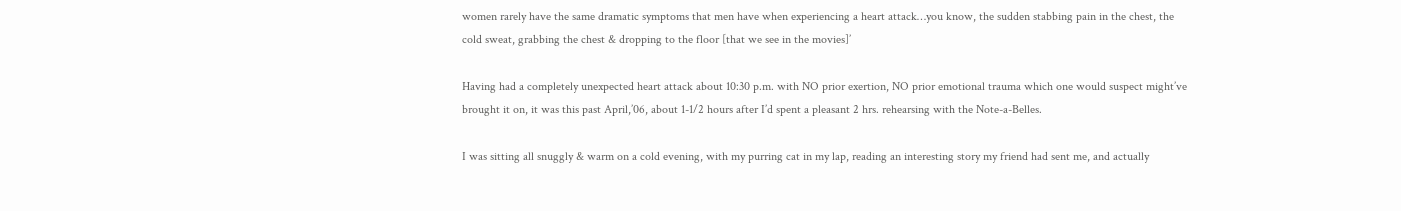women rarely have the same dramatic symptoms that men have when experiencing a heart attack…you know, the sudden stabbing pain in the chest, the cold sweat, grabbing the chest & dropping to the floor [that we see in the movies]’

Having had a completely unexpected heart attack about 10:30 p.m. with NO prior exertion, NO prior emotional trauma which one would suspect might’ve brought it on, it was this past April,’06, about 1-1/2 hours after I’d spent a pleasant 2 hrs. rehearsing with the Note-a-Belles.

I was sitting all snuggly & warm on a cold evening, with my purring cat in my lap, reading an interesting story my friend had sent me, and actually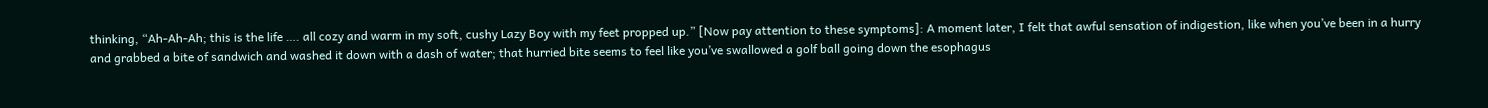thinking, “Ah-Ah-Ah; this is the life …. all cozy and warm in my soft, cushy Lazy Boy with my feet propped up.” [Now pay attention to these symptoms]: A moment later, I felt that awful sensation of indigestion, like when you’ve been in a hurry and grabbed a bite of sandwich and washed it down with a dash of water; that hurried bite seems to feel like you’ve swallowed a golf ball going down the esophagus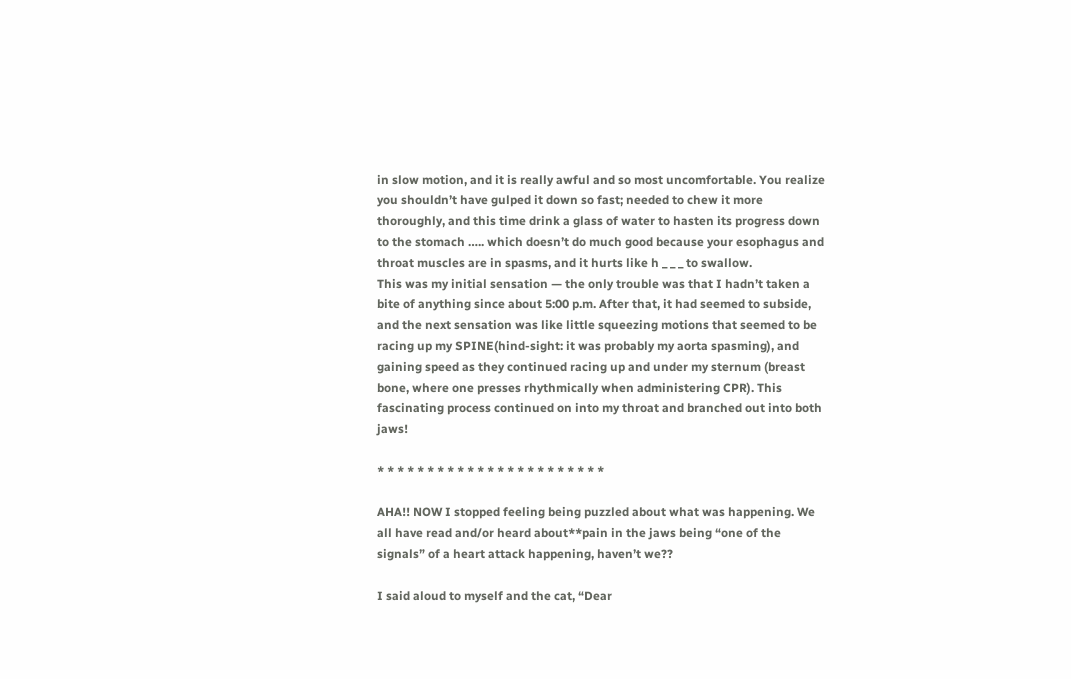in slow motion, and it is really awful and so most uncomfortable. You realize you shouldn’t have gulped it down so fast; needed to chew it more thoroughly, and this time drink a glass of water to hasten its progress down to the stomach ….. which doesn’t do much good because your esophagus and throat muscles are in spasms, and it hurts like h _ _ _ to swallow.
This was my initial sensation — the only trouble was that I hadn’t taken a bite of anything since about 5:00 p.m. After that, it had seemed to subside, and the next sensation was like little squeezing motions that seemed to be racing up my SPINE(hind-sight: it was probably my aorta spasming), and gaining speed as they continued racing up and under my sternum (breast bone, where one presses rhythmically when administering CPR). This fascinating process continued on into my throat and branched out into both jaws!

* * * * * * * * * * * * * * * * * * * * * * *

AHA!! NOW I stopped feeling being puzzled about what was happening. We all have read and/or heard about**pain in the jaws being “one of the signals” of a heart attack happening, haven’t we??

I said aloud to myself and the cat, “Dear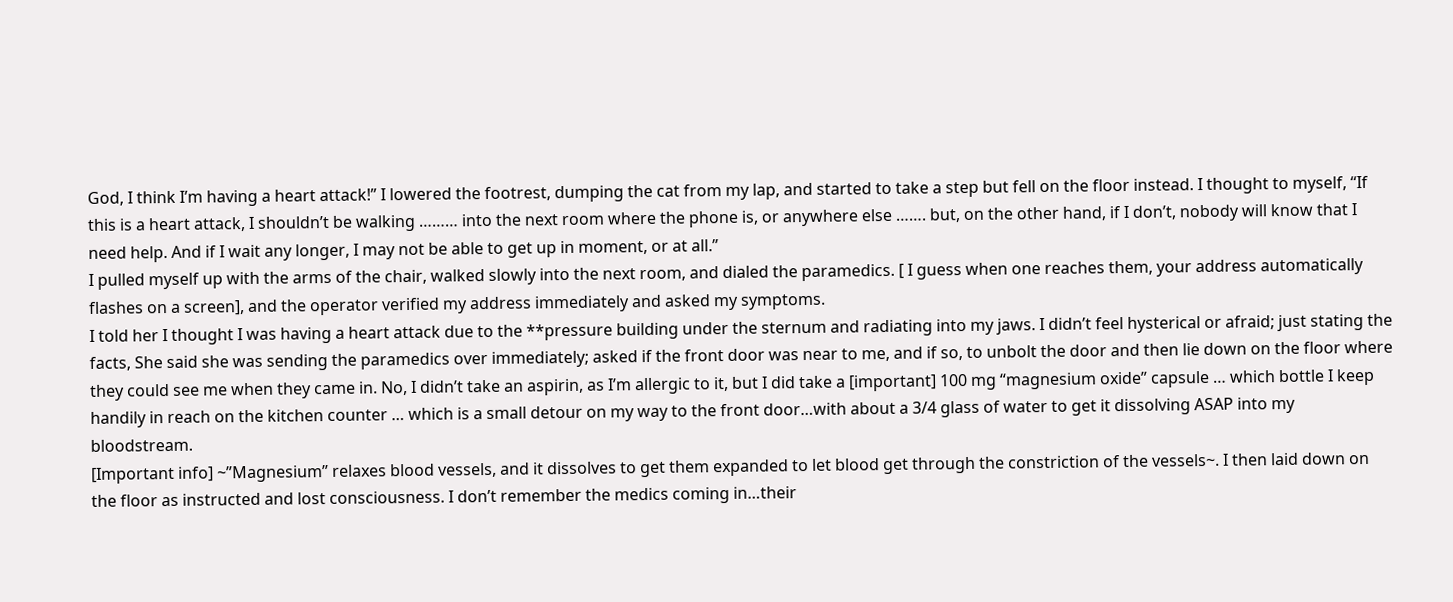God, I think I’m having a heart attack!” I lowered the footrest, dumping the cat from my lap, and started to take a step but fell on the floor instead. I thought to myself, “If this is a heart attack, I shouldn’t be walking ……… into the next room where the phone is, or anywhere else ……. but, on the other hand, if I don’t, nobody will know that I need help. And if I wait any longer, I may not be able to get up in moment, or at all.”
I pulled myself up with the arms of the chair, walked slowly into the next room, and dialed the paramedics. [ I guess when one reaches them, your address automatically flashes on a screen], and the operator verified my address immediately and asked my symptoms.
I told her I thought I was having a heart attack due to the **pressure building under the sternum and radiating into my jaws. I didn’t feel hysterical or afraid; just stating the facts, She said she was sending the paramedics over immediately; asked if the front door was near to me, and if so, to unbolt the door and then lie down on the floor where they could see me when they came in. No, I didn’t take an aspirin, as I’m allergic to it, but I did take a [important] 100 mg “magnesium oxide” capsule … which bottle I keep handily in reach on the kitchen counter … which is a small detour on my way to the front door…with about a 3/4 glass of water to get it dissolving ASAP into my bloodstream.
[Important info] ~”Magnesium” relaxes blood vessels, and it dissolves to get them expanded to let blood get through the constriction of the vessels~. I then laid down on the floor as instructed and lost consciousness. I don’t remember the medics coming in…their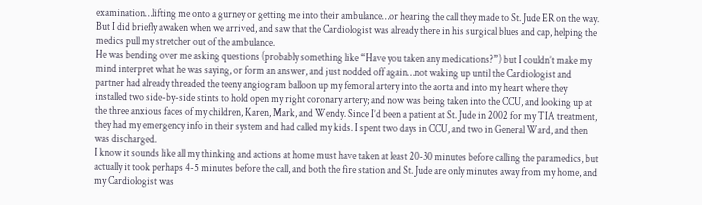examination…lifting me onto a gurney or getting me into their ambulance…or hearing the call they made to St. Jude ER on the way. But I did briefly awaken when we arrived, and saw that the Cardiologist was already there in his surgical blues and cap, helping the medics pull my stretcher out of the ambulance.
He was bending over me asking questions (probably something like “Have you taken any medications?”) but I couldn’t make my mind interpret what he was saying, or form an answer, and just nodded off again…not waking up until the Cardiologist and partner had already threaded the teeny angiogram balloon up my femoral artery into the aorta and into my heart where they installed two side-by-side stints to hold open my right coronary artery; and now was being taken into the CCU, and looking up at the three anxious faces of my children, Karen, Mark, and Wendy. Since I’d been a patient at St. Jude in 2002 for my TIA treatment, they had my emergency info in their system and had called my kids. I spent two days in CCU, and two in General Ward, and then was discharged.
I know it sounds like all my thinking and actions at home must have taken at least 20-30 minutes before calling the paramedics, but actually it took perhaps 4-5 minutes before the call, and both the fire station and St. Jude are only minutes away from my home, and my Cardiologist was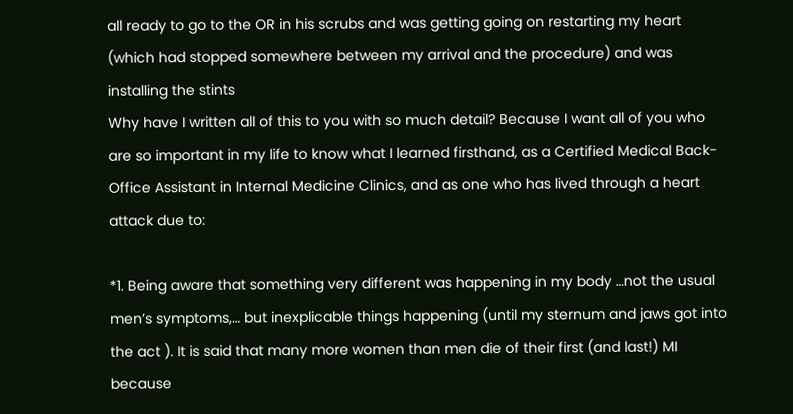all ready to go to the OR in his scrubs and was getting going on restarting my heart (which had stopped somewhere between my arrival and the procedure) and was installing the stints
Why have I written all of this to you with so much detail? Because I want all of you who are so important in my life to know what I learned firsthand, as a Certified Medical Back-Office Assistant in Internal Medicine Clinics, and as one who has lived through a heart attack due to:

*1. Being aware that something very different was happening in my body …not the usual men’s symptoms,… but inexplicable things happening (until my sternum and jaws got into the act ). It is said that many more women than men die of their first (and last!) MI because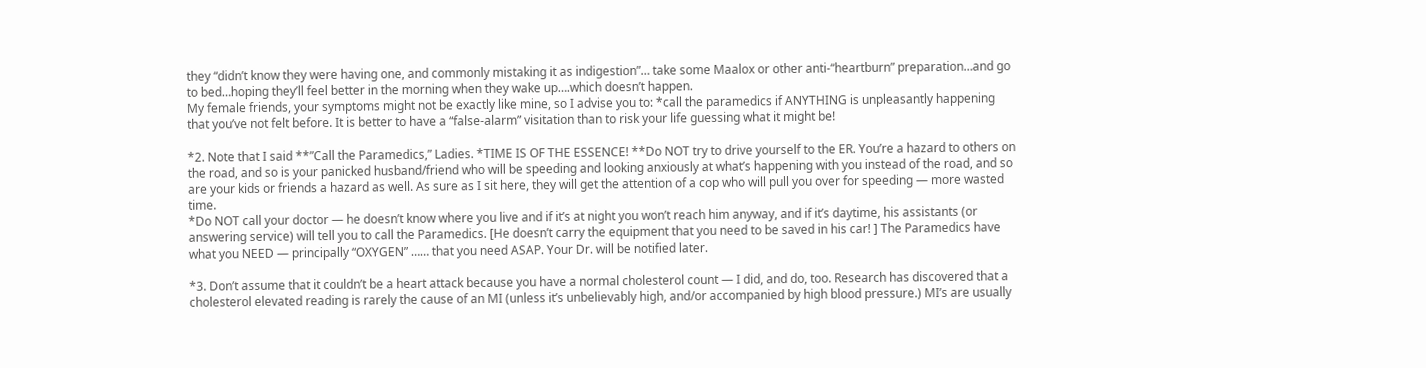they “didn’t know they were having one, and commonly mistaking it as indigestion”… take some Maalox or other anti-“heartburn” preparation…and go to bed…hoping they’ll feel better in the morning when they wake up….which doesn’t happen.
My female friends, your symptoms might not be exactly like mine, so I advise you to: *call the paramedics if ANYTHING is unpleasantly happening that you’ve not felt before. It is better to have a “false-alarm” visitation than to risk your life guessing what it might be!

*2. Note that I said **”Call the Paramedics,” Ladies. *TIME IS OF THE ESSENCE! **Do NOT try to drive yourself to the ER. You’re a hazard to others on the road, and so is your panicked husband/friend who will be speeding and looking anxiously at what’s happening with you instead of the road, and so are your kids or friends a hazard as well. As sure as I sit here, they will get the attention of a cop who will pull you over for speeding — more wasted time.
*Do NOT call your doctor — he doesn’t know where you live and if it’s at night you won’t reach him anyway, and if it’s daytime, his assistants (or answering service) will tell you to call the Paramedics. [He doesn’t carry the equipment that you need to be saved in his car! ] The Paramedics have what you NEED — principally “OXYGEN” …… that you need ASAP. Your Dr. will be notified later.

*3. Don’t assume that it couldn’t be a heart attack because you have a normal cholesterol count — I did, and do, too. Research has discovered that a cholesterol elevated reading is rarely the cause of an MI (unless it’s unbelievably high, and/or accompanied by high blood pressure.) MI’s are usually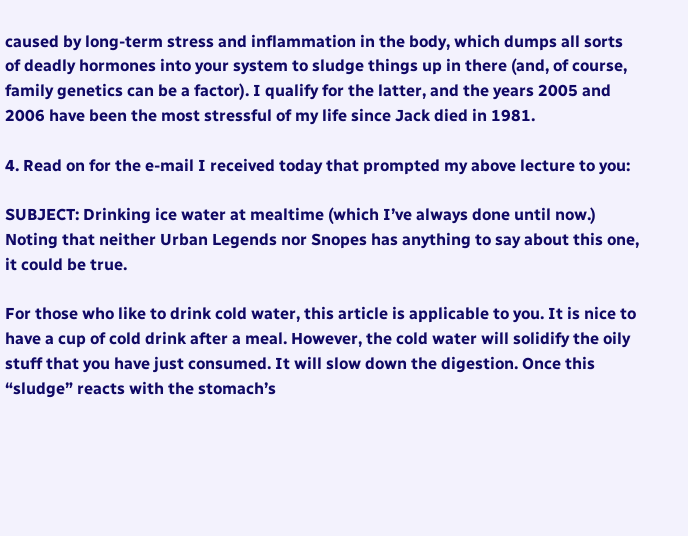caused by long-term stress and inflammation in the body, which dumps all sorts of deadly hormones into your system to sludge things up in there (and, of course, family genetics can be a factor). I qualify for the latter, and the years 2005 and 2006 have been the most stressful of my life since Jack died in 1981.

4. Read on for the e-mail I received today that prompted my above lecture to you:

SUBJECT: Drinking ice water at mealtime (which I’ve always done until now.)
Noting that neither Urban Legends nor Snopes has anything to say about this one, it could be true.

For those who like to drink cold water, this article is applicable to you. It is nice to have a cup of cold drink after a meal. However, the cold water will solidify the oily stuff that you have just consumed. It will slow down the digestion. Once this “sludge” reacts with the stomach’s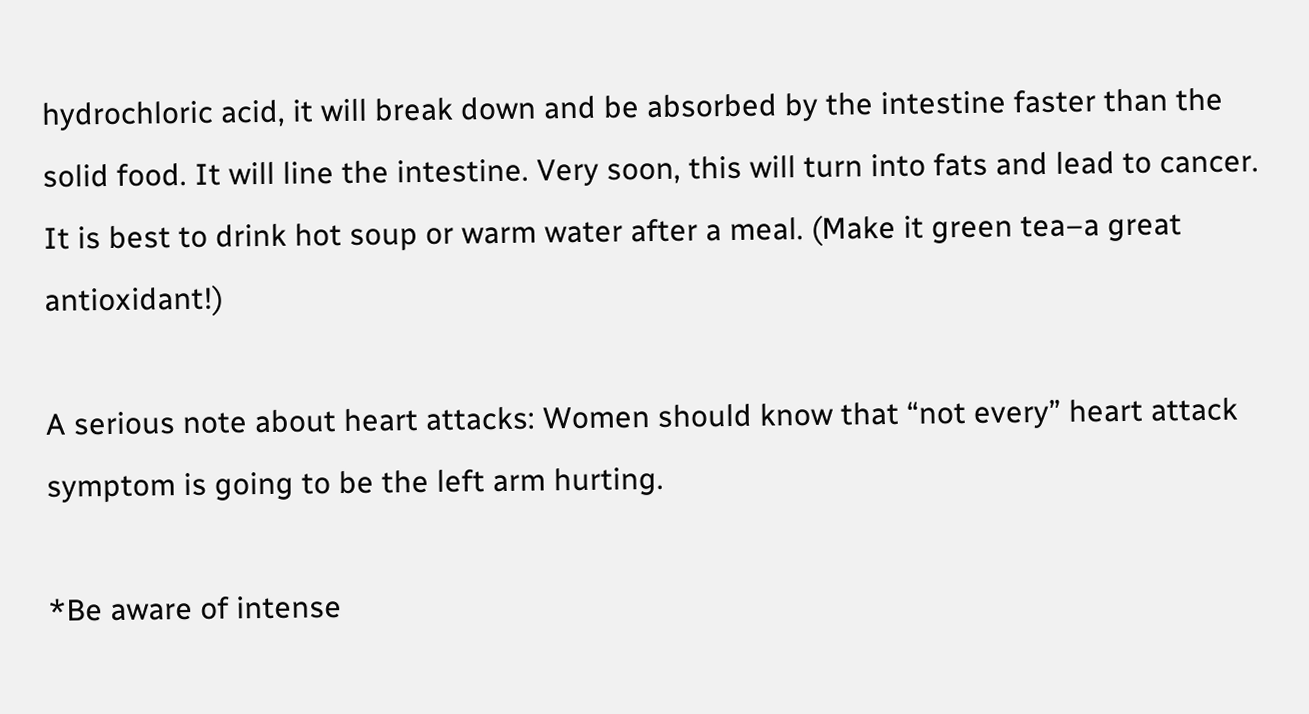hydrochloric acid, it will break down and be absorbed by the intestine faster than the solid food. It will line the intestine. Very soon, this will turn into fats and lead to cancer. It is best to drink hot soup or warm water after a meal. (Make it green tea–a great antioxidant!)

A serious note about heart attacks: Women should know that “not every” heart attack symptom is going to be the left arm hurting.

*Be aware of intense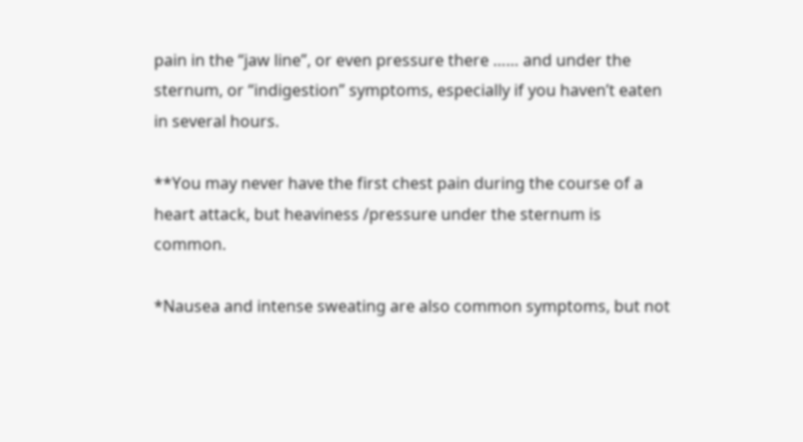pain in the “jaw line”, or even pressure there …… and under the sternum, or “indigestion” symptoms, especially if you haven’t eaten in several hours.

**You may never have the first chest pain during the course of a heart attack, but heaviness /pressure under the sternum is common.

*Nausea and intense sweating are also common symptoms, but not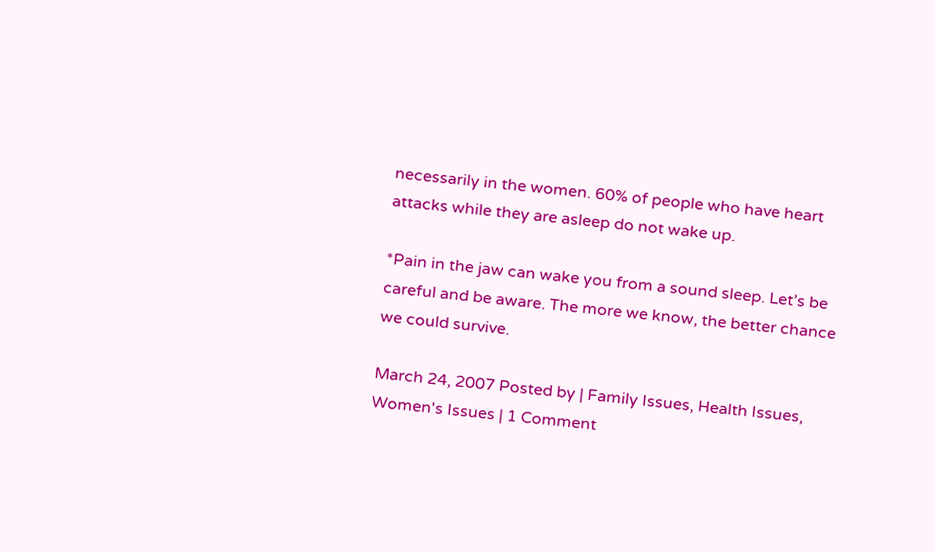necessarily in the women. 60% of people who have heart attacks while they are asleep do not wake up.

*Pain in the jaw can wake you from a sound sleep. Let’s be careful and be aware. The more we know, the better chance we could survive.

March 24, 2007 Posted by | Family Issues, Health Issues, Women's Issues | 1 Comment